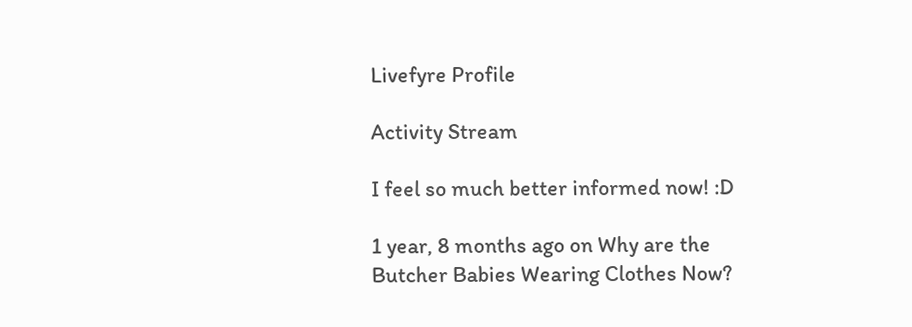Livefyre Profile

Activity Stream

I feel so much better informed now! :D

1 year, 8 months ago on Why are the Butcher Babies Wearing Clothes Now?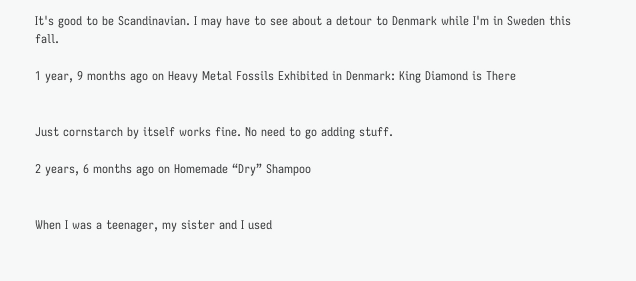It's good to be Scandinavian. I may have to see about a detour to Denmark while I'm in Sweden this fall.

1 year, 9 months ago on Heavy Metal Fossils Exhibited in Denmark: King Diamond is There


Just cornstarch by itself works fine. No need to go adding stuff.

2 years, 6 months ago on Homemade “Dry” Shampoo


When I was a teenager, my sister and I used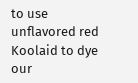to use unflavored red Koolaid to dye our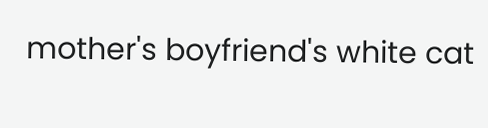mother's boyfriend's white cat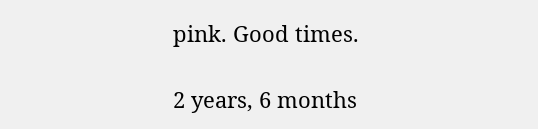pink. Good times.

2 years, 6 months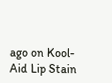ago on Kool-Aid Lip Stain